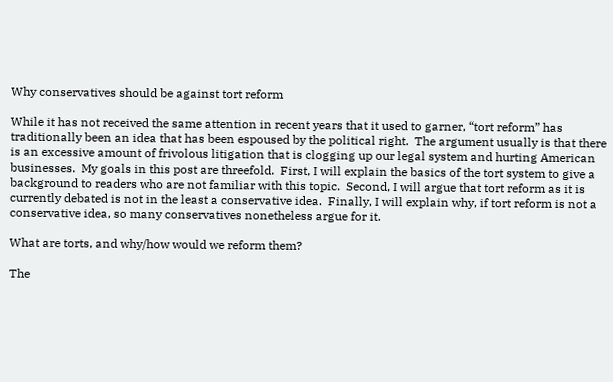Why conservatives should be against tort reform

While it has not received the same attention in recent years that it used to garner, “tort reform” has traditionally been an idea that has been espoused by the political right.  The argument usually is that there is an excessive amount of frivolous litigation that is clogging up our legal system and hurting American businesses.  My goals in this post are threefold.  First, I will explain the basics of the tort system to give a background to readers who are not familiar with this topic.  Second, I will argue that tort reform as it is currently debated is not in the least a conservative idea.  Finally, I will explain why, if tort reform is not a conservative idea, so many conservatives nonetheless argue for it.

What are torts, and why/how would we reform them?

The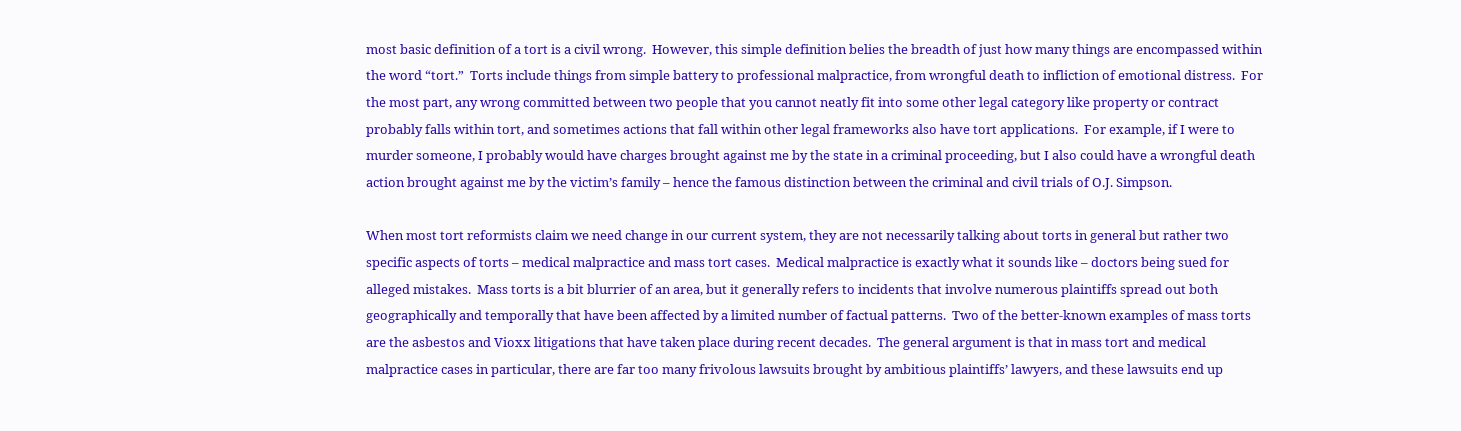most basic definition of a tort is a civil wrong.  However, this simple definition belies the breadth of just how many things are encompassed within the word “tort.”  Torts include things from simple battery to professional malpractice, from wrongful death to infliction of emotional distress.  For the most part, any wrong committed between two people that you cannot neatly fit into some other legal category like property or contract probably falls within tort, and sometimes actions that fall within other legal frameworks also have tort applications.  For example, if I were to murder someone, I probably would have charges brought against me by the state in a criminal proceeding, but I also could have a wrongful death action brought against me by the victim’s family – hence the famous distinction between the criminal and civil trials of O.J. Simpson.

When most tort reformists claim we need change in our current system, they are not necessarily talking about torts in general but rather two specific aspects of torts – medical malpractice and mass tort cases.  Medical malpractice is exactly what it sounds like – doctors being sued for alleged mistakes.  Mass torts is a bit blurrier of an area, but it generally refers to incidents that involve numerous plaintiffs spread out both geographically and temporally that have been affected by a limited number of factual patterns.  Two of the better-known examples of mass torts are the asbestos and Vioxx litigations that have taken place during recent decades.  The general argument is that in mass tort and medical malpractice cases in particular, there are far too many frivolous lawsuits brought by ambitious plaintiffs’ lawyers, and these lawsuits end up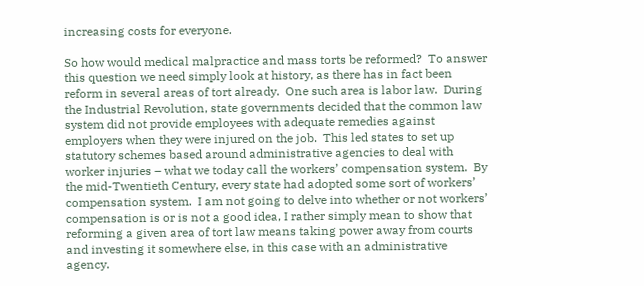increasing costs for everyone.

So how would medical malpractice and mass torts be reformed?  To answer this question we need simply look at history, as there has in fact been reform in several areas of tort already.  One such area is labor law.  During the Industrial Revolution, state governments decided that the common law system did not provide employees with adequate remedies against employers when they were injured on the job.  This led states to set up statutory schemes based around administrative agencies to deal with worker injuries – what we today call the workers’ compensation system.  By the mid-Twentieth Century, every state had adopted some sort of workers’ compensation system.  I am not going to delve into whether or not workers’ compensation is or is not a good idea, I rather simply mean to show that reforming a given area of tort law means taking power away from courts and investing it somewhere else, in this case with an administrative agency.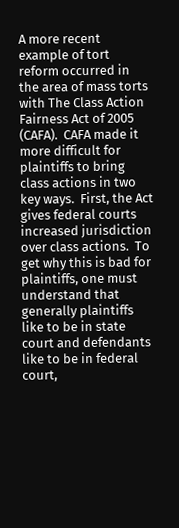A more recent example of tort reform occurred in the area of mass torts with The Class Action Fairness Act of 2005 (CAFA).  CAFA made it more difficult for plaintiffs to bring class actions in two key ways.  First, the Act gives federal courts increased jurisdiction over class actions.  To get why this is bad for plaintiffs, one must understand that generally plaintiffs like to be in state court and defendants like to be in federal court,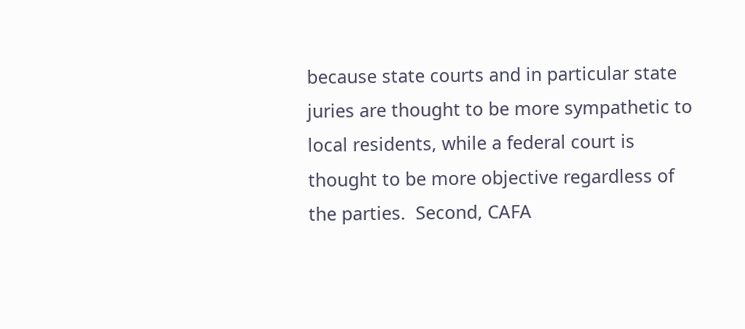because state courts and in particular state juries are thought to be more sympathetic to local residents, while a federal court is thought to be more objective regardless of the parties.  Second, CAFA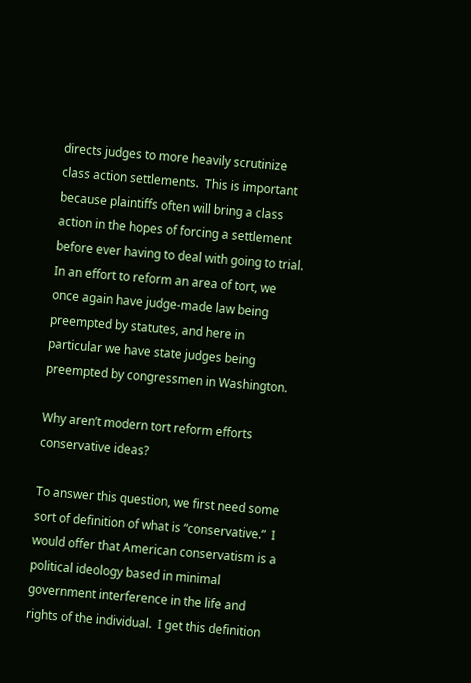directs judges to more heavily scrutinize class action settlements.  This is important because plaintiffs often will bring a class action in the hopes of forcing a settlement before ever having to deal with going to trial.  In an effort to reform an area of tort, we once again have judge-made law being preempted by statutes, and here in particular we have state judges being preempted by congressmen in Washington.

Why aren’t modern tort reform efforts conservative ideas?

To answer this question, we first need some sort of definition of what is “conservative.”  I would offer that American conservatism is a political ideology based in minimal government interference in the life and rights of the individual.  I get this definition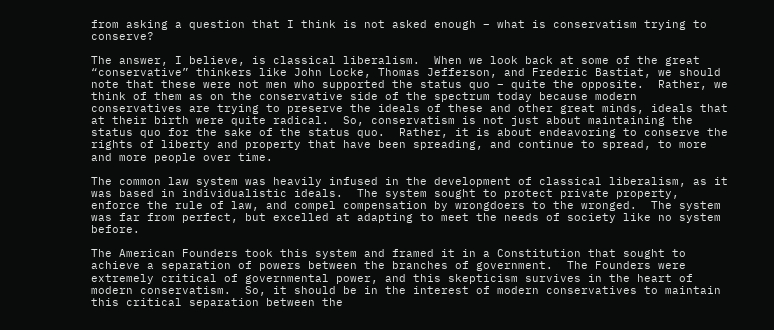from asking a question that I think is not asked enough – what is conservatism trying to conserve?

The answer, I believe, is classical liberalism.  When we look back at some of the great “conservative” thinkers like John Locke, Thomas Jefferson, and Frederic Bastiat, we should note that these were not men who supported the status quo – quite the opposite.  Rather, we think of them as on the conservative side of the spectrum today because modern conservatives are trying to preserve the ideals of these and other great minds, ideals that at their birth were quite radical.  So, conservatism is not just about maintaining the status quo for the sake of the status quo.  Rather, it is about endeavoring to conserve the rights of liberty and property that have been spreading, and continue to spread, to more and more people over time.

The common law system was heavily infused in the development of classical liberalism, as it was based in individualistic ideals.  The system sought to protect private property, enforce the rule of law, and compel compensation by wrongdoers to the wronged.  The system was far from perfect, but excelled at adapting to meet the needs of society like no system before.

The American Founders took this system and framed it in a Constitution that sought to achieve a separation of powers between the branches of government.  The Founders were extremely critical of governmental power, and this skepticism survives in the heart of modern conservatism.  So, it should be in the interest of modern conservatives to maintain this critical separation between the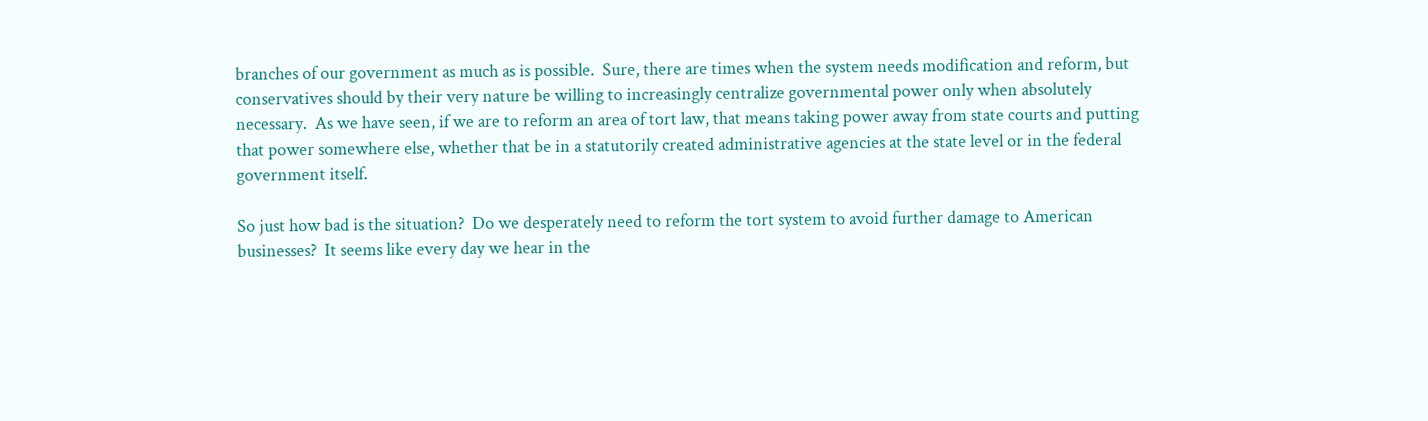branches of our government as much as is possible.  Sure, there are times when the system needs modification and reform, but conservatives should by their very nature be willing to increasingly centralize governmental power only when absolutely necessary.  As we have seen, if we are to reform an area of tort law, that means taking power away from state courts and putting that power somewhere else, whether that be in a statutorily created administrative agencies at the state level or in the federal government itself.

So just how bad is the situation?  Do we desperately need to reform the tort system to avoid further damage to American businesses?  It seems like every day we hear in the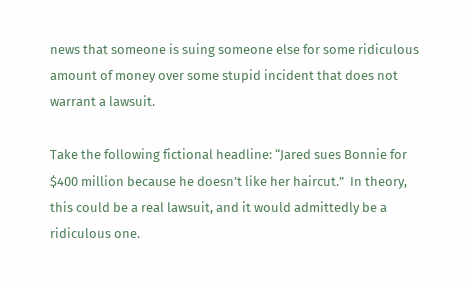news that someone is suing someone else for some ridiculous amount of money over some stupid incident that does not warrant a lawsuit.

Take the following fictional headline: “Jared sues Bonnie for $400 million because he doesn’t like her haircut.”  In theory, this could be a real lawsuit, and it would admittedly be a ridiculous one.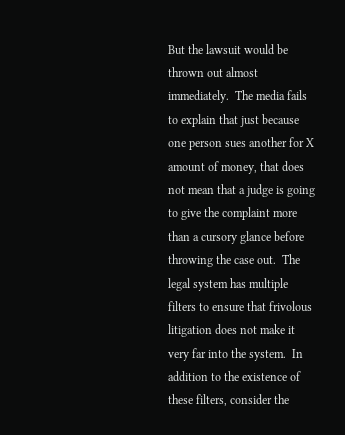But the lawsuit would be thrown out almost immediately.  The media fails to explain that just because one person sues another for X amount of money, that does not mean that a judge is going to give the complaint more than a cursory glance before throwing the case out.  The legal system has multiple filters to ensure that frivolous litigation does not make it very far into the system.  In addition to the existence of these filters, consider the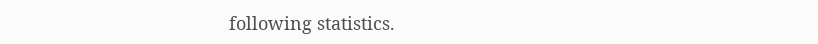following statistics.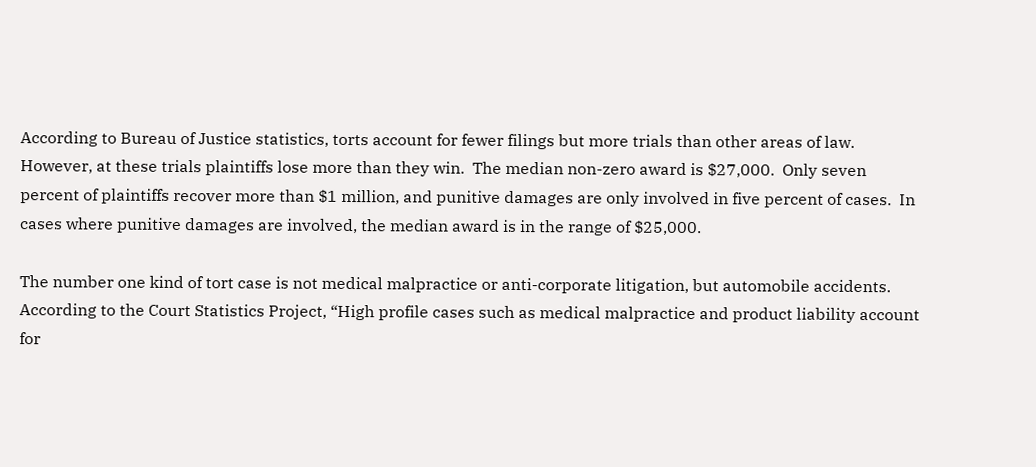According to Bureau of Justice statistics, torts account for fewer filings but more trials than other areas of law.  However, at these trials plaintiffs lose more than they win.  The median non-zero award is $27,000.  Only seven percent of plaintiffs recover more than $1 million, and punitive damages are only involved in five percent of cases.  In cases where punitive damages are involved, the median award is in the range of $25,000.

The number one kind of tort case is not medical malpractice or anti-corporate litigation, but automobile accidents.  According to the Court Statistics Project, “High profile cases such as medical malpractice and product liability account for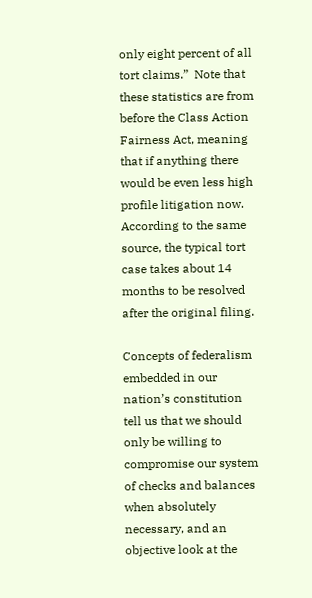only eight percent of all tort claims.”  Note that these statistics are from before the Class Action Fairness Act, meaning that if anything there would be even less high profile litigation now.  According to the same source, the typical tort case takes about 14 months to be resolved after the original filing.

Concepts of federalism embedded in our nation’s constitution tell us that we should only be willing to compromise our system of checks and balances when absolutely necessary, and an objective look at the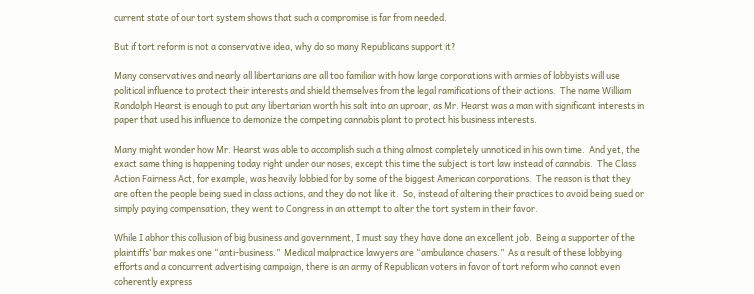current state of our tort system shows that such a compromise is far from needed.

But if tort reform is not a conservative idea, why do so many Republicans support it?

Many conservatives and nearly all libertarians are all too familiar with how large corporations with armies of lobbyists will use political influence to protect their interests and shield themselves from the legal ramifications of their actions.  The name William Randolph Hearst is enough to put any libertarian worth his salt into an uproar, as Mr. Hearst was a man with significant interests in paper that used his influence to demonize the competing cannabis plant to protect his business interests.

Many might wonder how Mr. Hearst was able to accomplish such a thing almost completely unnoticed in his own time.  And yet, the exact same thing is happening today right under our noses, except this time the subject is tort law instead of cannabis.  The Class Action Fairness Act, for example, was heavily lobbied for by some of the biggest American corporations.  The reason is that they are often the people being sued in class actions, and they do not like it.  So, instead of altering their practices to avoid being sued or simply paying compensation, they went to Congress in an attempt to alter the tort system in their favor.

While I abhor this collusion of big business and government, I must say they have done an excellent job.  Being a supporter of the plaintiffs’ bar makes one “anti-business.”  Medical malpractice lawyers are “ambulance chasers.”  As a result of these lobbying efforts and a concurrent advertising campaign, there is an army of Republican voters in favor of tort reform who cannot even coherently express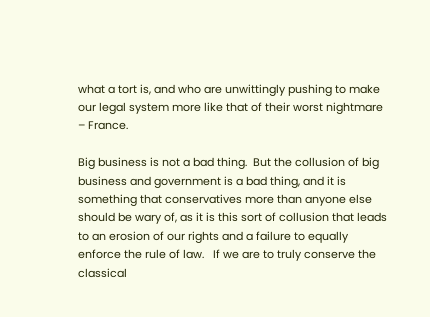what a tort is, and who are unwittingly pushing to make our legal system more like that of their worst nightmare – France.

Big business is not a bad thing.  But the collusion of big business and government is a bad thing, and it is something that conservatives more than anyone else should be wary of, as it is this sort of collusion that leads to an erosion of our rights and a failure to equally enforce the rule of law.   If we are to truly conserve the classical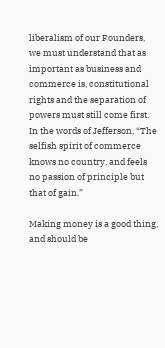liberalism of our Founders, we must understand that as important as business and commerce is, constitutional rights and the separation of powers must still come first.  In the words of Jefferson, “The selfish spirit of commerce knows no country, and feels no passion of principle but that of gain.”

Making money is a good thing, and should be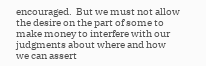encouraged.  But we must not allow the desire on the part of some to make money to interfere with our judgments about where and how we can assert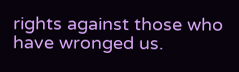rights against those who have wronged us.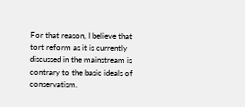For that reason, I believe that tort reform as it is currently discussed in the mainstream is contrary to the basic ideals of conservatism.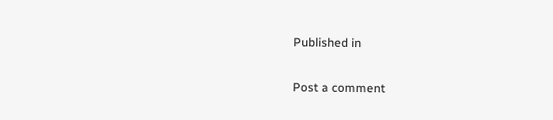Published in

Post a comment